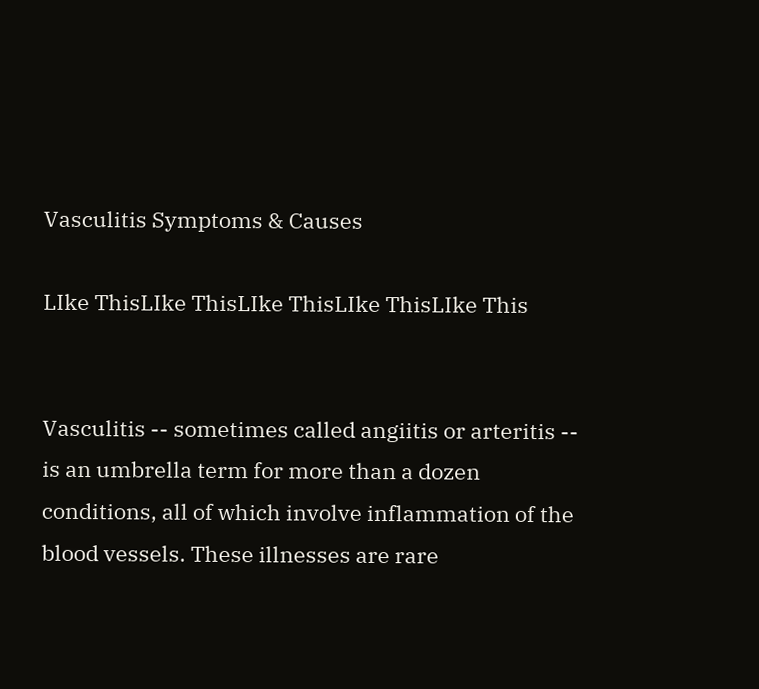Vasculitis Symptoms & Causes

LIke ThisLIke ThisLIke ThisLIke ThisLIke This


Vasculitis -- sometimes called angiitis or arteritis -- is an umbrella term for more than a dozen conditions, all of which involve inflammation of the blood vessels. These illnesses are rare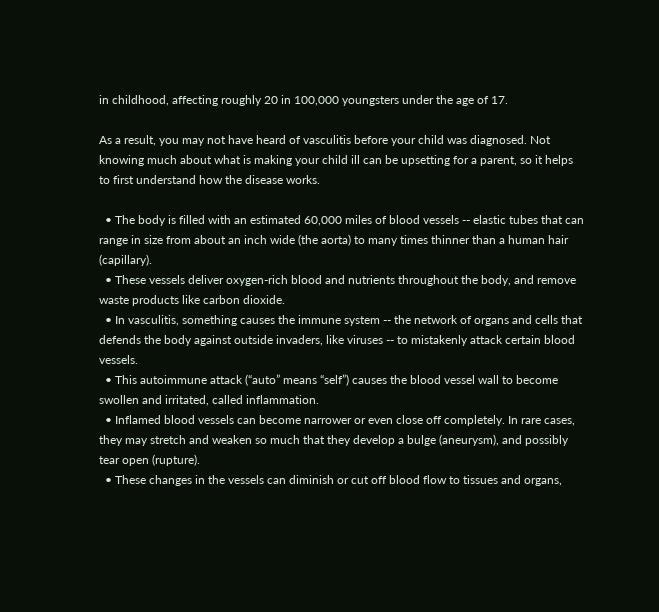in childhood, affecting roughly 20 in 100,000 youngsters under the age of 17.

As a result, you may not have heard of vasculitis before your child was diagnosed. Not knowing much about what is making your child ill can be upsetting for a parent, so it helps to first understand how the disease works.

  • The body is filled with an estimated 60,000 miles of blood vessels -- elastic tubes that can range in size from about an inch wide (the aorta) to many times thinner than a human hair (capillary).
  • These vessels deliver oxygen-rich blood and nutrients throughout the body, and remove waste products like carbon dioxide.
  • In vasculitis, something causes the immune system -- the network of organs and cells that defends the body against outside invaders, like viruses -- to mistakenly attack certain blood vessels.
  • This autoimmune attack (“auto” means “self”) causes the blood vessel wall to become swollen and irritated, called inflammation.
  • Inflamed blood vessels can become narrower or even close off completely. In rare cases, they may stretch and weaken so much that they develop a bulge (aneurysm), and possibly tear open (rupture).
  • These changes in the vessels can diminish or cut off blood flow to tissues and organs,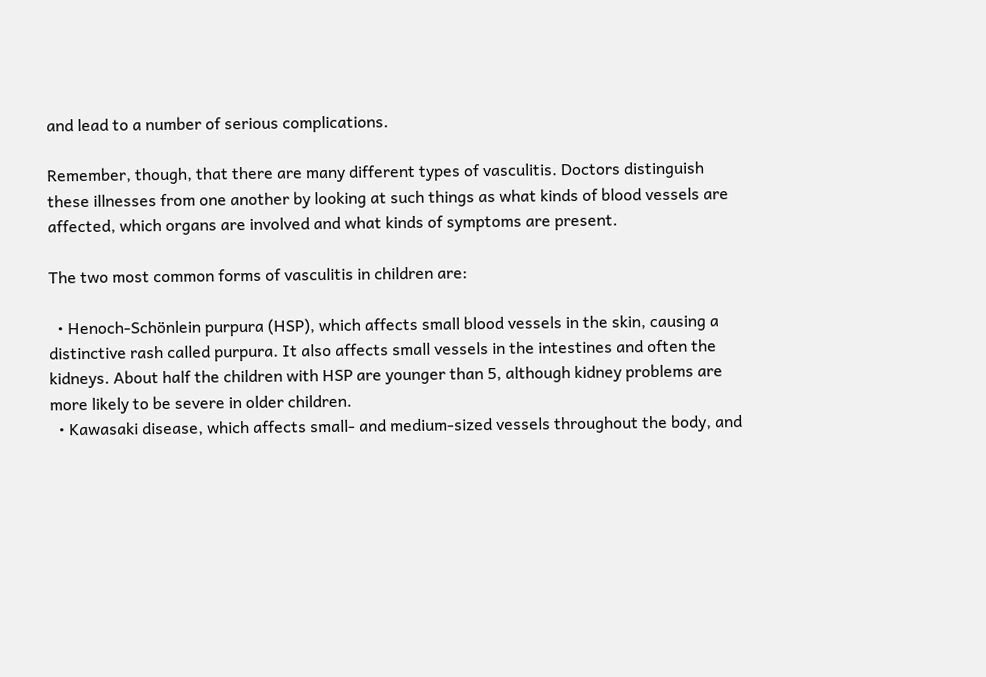and lead to a number of serious complications.

Remember, though, that there are many different types of vasculitis. Doctors distinguish these illnesses from one another by looking at such things as what kinds of blood vessels are affected, which organs are involved and what kinds of symptoms are present.

The two most common forms of vasculitis in children are:

  • Henoch-Schönlein purpura (HSP), which affects small blood vessels in the skin, causing a distinctive rash called purpura. It also affects small vessels in the intestines and often the kidneys. About half the children with HSP are younger than 5, although kidney problems are more likely to be severe in older children.
  • Kawasaki disease, which affects small- and medium-sized vessels throughout the body, and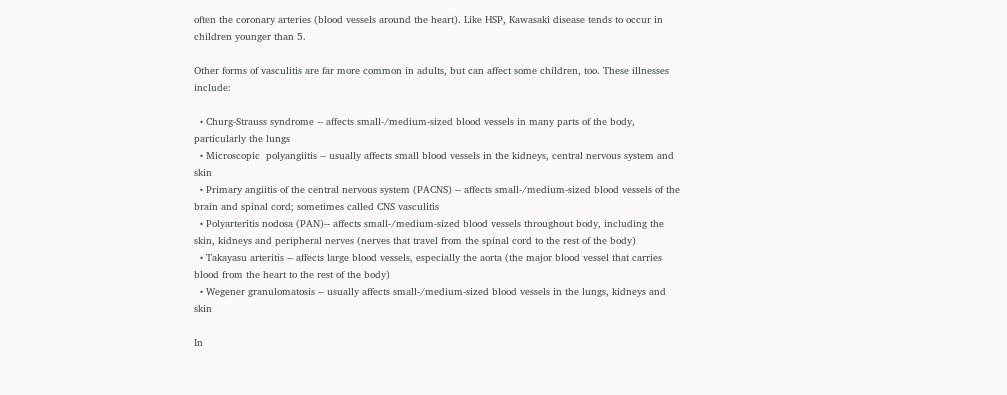often the coronary arteries (blood vessels around the heart). Like HSP, Kawasaki disease tends to occur in children younger than 5.

Other forms of vasculitis are far more common in adults, but can affect some children, too. These illnesses include:

  • Churg-Strauss syndrome -- affects small-/medium-sized blood vessels in many parts of the body, particularly the lungs
  • Microscopic  polyangiitis -- usually affects small blood vessels in the kidneys, central nervous system and skin
  • Primary angiitis of the central nervous system (PACNS) -- affects small-/medium-sized blood vessels of the brain and spinal cord; sometimes called CNS vasculitis
  • Polyarteritis nodosa (PAN)-- affects small-/medium-sized blood vessels throughout body, including the skin, kidneys and peripheral nerves (nerves that travel from the spinal cord to the rest of the body)
  • Takayasu arteritis -- affects large blood vessels, especially the aorta (the major blood vessel that carries blood from the heart to the rest of the body)
  • Wegener granulomatosis -- usually affects small-/medium-sized blood vessels in the lungs, kidneys and skin

In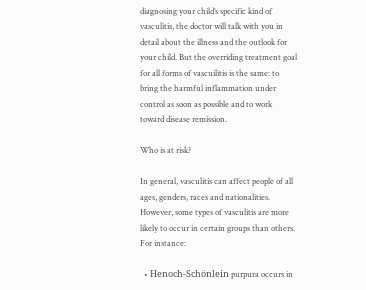diagnosing your child’s specific kind of vasculitis, the doctor will talk with you in detail about the illness and the outlook for your child. But the overriding treatment goal for all forms of vascuilitis is the same: to bring the harmful inflammation under control as soon as possible and to work toward disease remission.

Who is at risk?

In general, vasculitis can affect people of all ages, genders, races and nationalities. However, some types of vasculitis are more likely to occur in certain groups than others. For instance:

  • Henoch-Schönlein purpura occurs in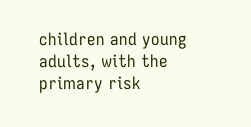children and young adults, with the primary risk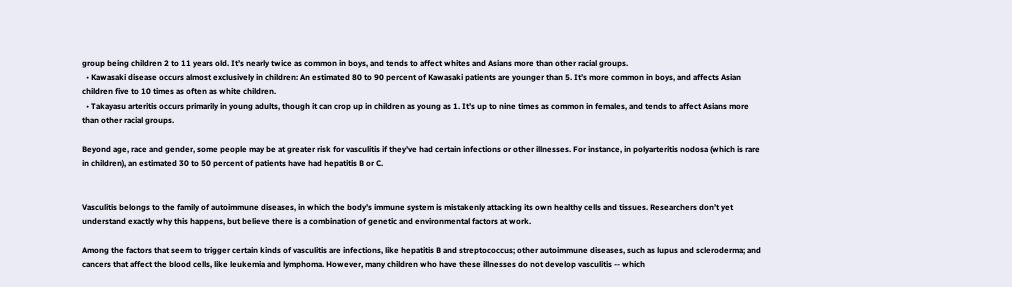group being children 2 to 11 years old. It’s nearly twice as common in boys, and tends to affect whites and Asians more than other racial groups.
  • Kawasaki disease occurs almost exclusively in children: An estimated 80 to 90 percent of Kawasaki patients are younger than 5. It’s more common in boys, and affects Asian children five to 10 times as often as white children.
  • Takayasu arteritis occurs primarily in young adults, though it can crop up in children as young as 1. It’s up to nine times as common in females, and tends to affect Asians more than other racial groups.

Beyond age, race and gender, some people may be at greater risk for vasculitis if they’ve had certain infections or other illnesses. For instance, in polyarteritis nodosa (which is rare in children), an estimated 30 to 50 percent of patients have had hepatitis B or C.


Vasculitis belongs to the family of autoimmune diseases, in which the body’s immune system is mistakenly attacking its own healthy cells and tissues. Researchers don’t yet understand exactly why this happens, but believe there is a combination of genetic and environmental factors at work.

Among the factors that seem to trigger certain kinds of vasculitis are infections, like hepatitis B and streptococcus; other autoimmune diseases, such as lupus and scleroderma; and cancers that affect the blood cells, like leukemia and lymphoma. However, many children who have these illnesses do not develop vasculitis -- which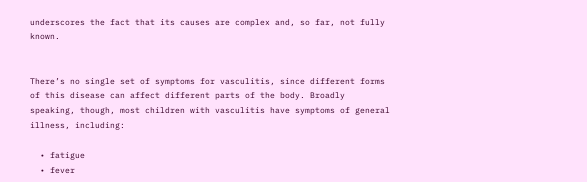underscores the fact that its causes are complex and, so far, not fully known.


There’s no single set of symptoms for vasculitis, since different forms of this disease can affect different parts of the body. Broadly speaking, though, most children with vasculitis have symptoms of general illness, including:

  • fatigue
  • fever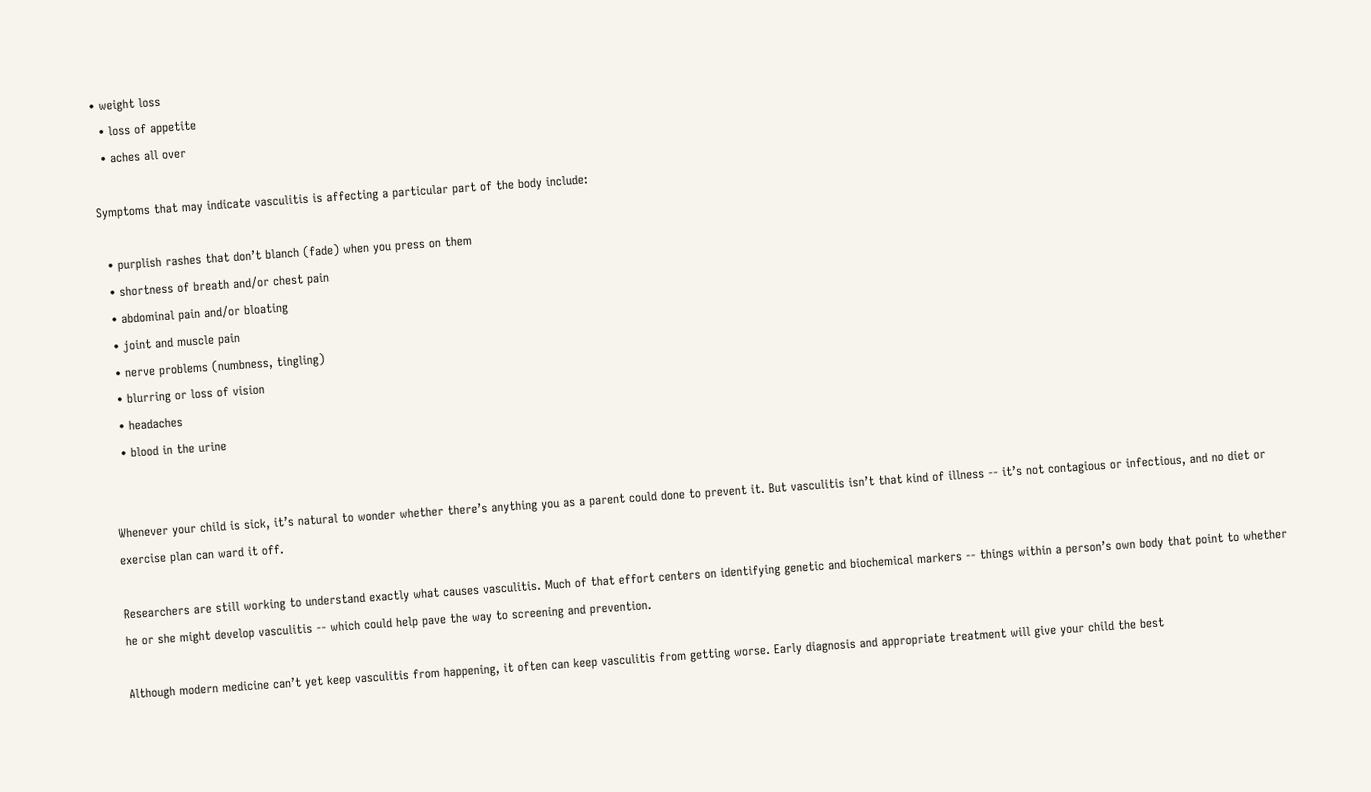• weight loss
  • loss of appetite
  • aches all over

Symptoms that may indicate vasculitis is affecting a particular part of the body include:

  • purplish rashes that don’t blanch (fade) when you press on them
  • shortness of breath and/or chest pain
  • abdominal pain and/or bloating
  • joint and muscle pain
  • nerve problems (numbness, tingling)
  • blurring or loss of vision
  • headaches
  • blood in the urine


Whenever your child is sick, it’s natural to wonder whether there’s anything you as a parent could done to prevent it. But vasculitis isn’t that kind of illness -- it’s not contagious or infectious, and no diet or exercise plan can ward it off.

Researchers are still working to understand exactly what causes vasculitis. Much of that effort centers on identifying genetic and biochemical markers -- things within a person’s own body that point to whether he or she might develop vasculitis -- which could help pave the way to screening and prevention.

Although modern medicine can’t yet keep vasculitis from happening, it often can keep vasculitis from getting worse. Early diagnosis and appropriate treatment will give your child the best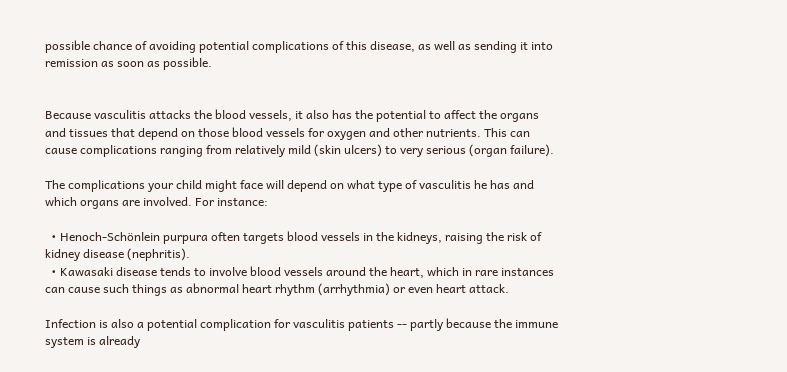possible chance of avoiding potential complications of this disease, as well as sending it into remission as soon as possible.


Because vasculitis attacks the blood vessels, it also has the potential to affect the organs and tissues that depend on those blood vessels for oxygen and other nutrients. This can cause complications ranging from relatively mild (skin ulcers) to very serious (organ failure).

The complications your child might face will depend on what type of vasculitis he has and which organs are involved. For instance:

  • Henoch-Schönlein purpura often targets blood vessels in the kidneys, raising the risk of kidney disease (nephritis).
  • Kawasaki disease tends to involve blood vessels around the heart, which in rare instances can cause such things as abnormal heart rhythm (arrhythmia) or even heart attack.

Infection is also a potential complication for vasculitis patients -- partly because the immune system is already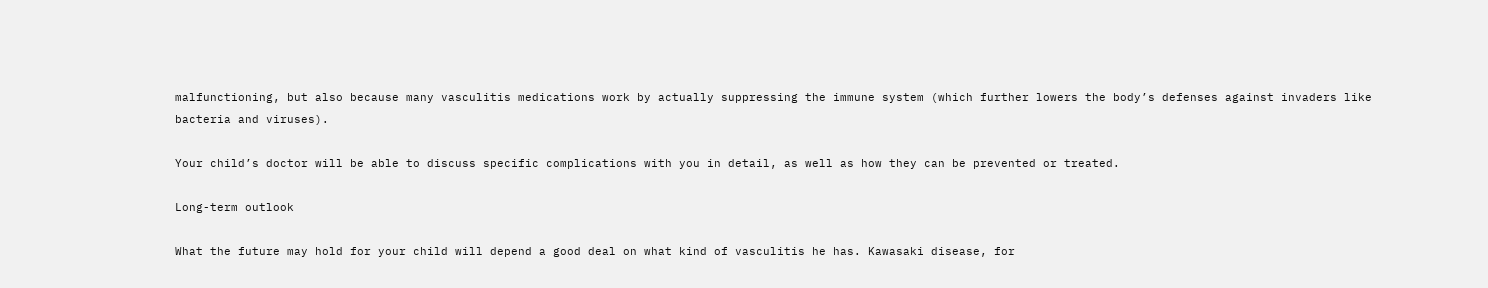malfunctioning, but also because many vasculitis medications work by actually suppressing the immune system (which further lowers the body’s defenses against invaders like bacteria and viruses).

Your child’s doctor will be able to discuss specific complications with you in detail, as well as how they can be prevented or treated.

Long-term outlook

What the future may hold for your child will depend a good deal on what kind of vasculitis he has. Kawasaki disease, for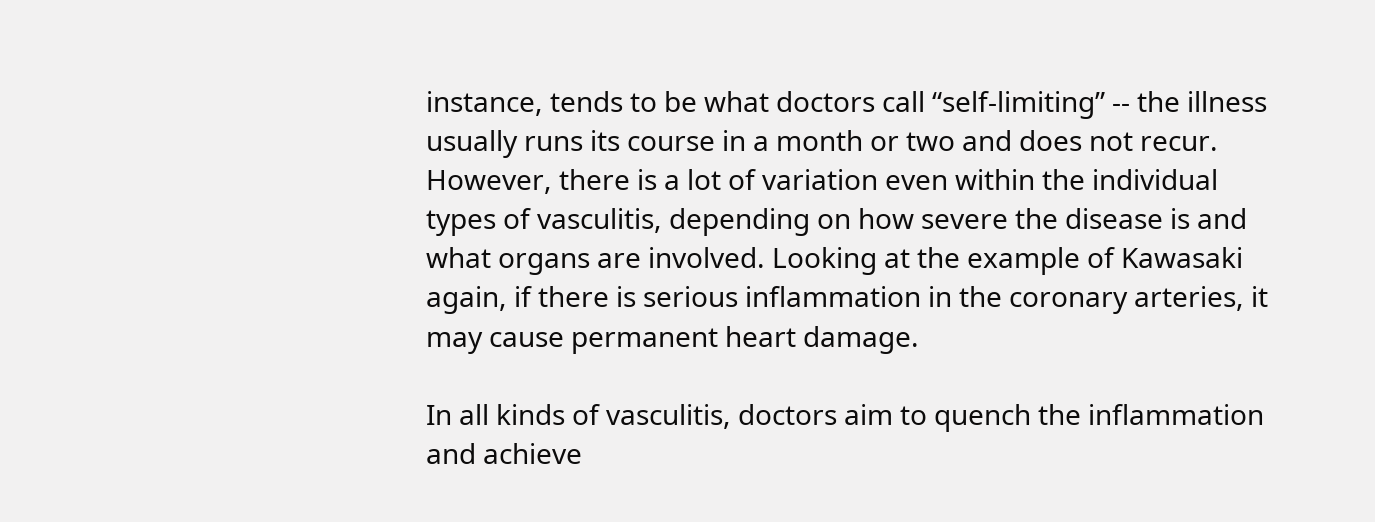instance, tends to be what doctors call “self-limiting” -- the illness usually runs its course in a month or two and does not recur. However, there is a lot of variation even within the individual types of vasculitis, depending on how severe the disease is and what organs are involved. Looking at the example of Kawasaki again, if there is serious inflammation in the coronary arteries, it may cause permanent heart damage.

In all kinds of vasculitis, doctors aim to quench the inflammation and achieve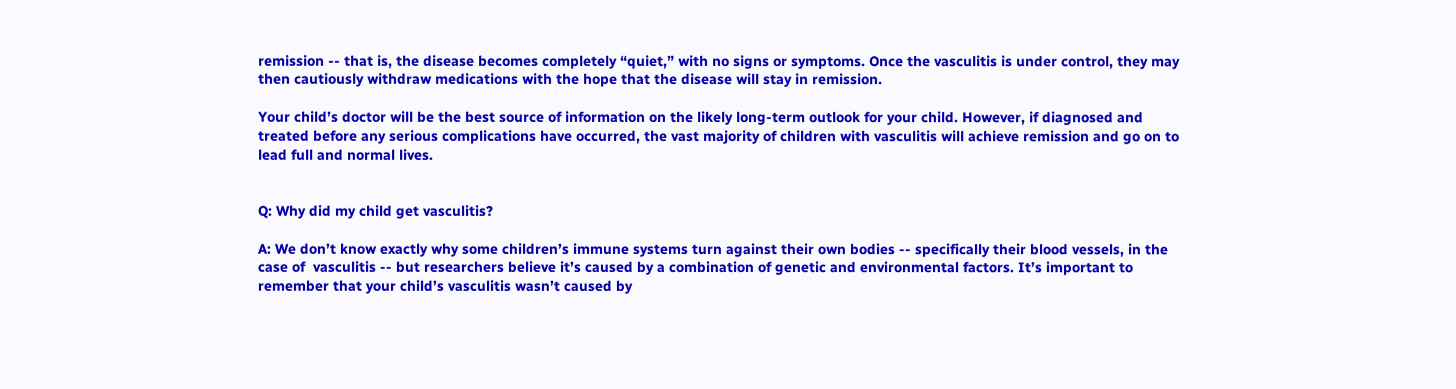remission -- that is, the disease becomes completely “quiet,” with no signs or symptoms. Once the vasculitis is under control, they may then cautiously withdraw medications with the hope that the disease will stay in remission.

Your child’s doctor will be the best source of information on the likely long-term outlook for your child. However, if diagnosed and treated before any serious complications have occurred, the vast majority of children with vasculitis will achieve remission and go on to lead full and normal lives.


Q: Why did my child get vasculitis?

A: We don’t know exactly why some children’s immune systems turn against their own bodies -- specifically their blood vessels, in the case of  vasculitis -- but researchers believe it’s caused by a combination of genetic and environmental factors. It’s important to remember that your child’s vasculitis wasn’t caused by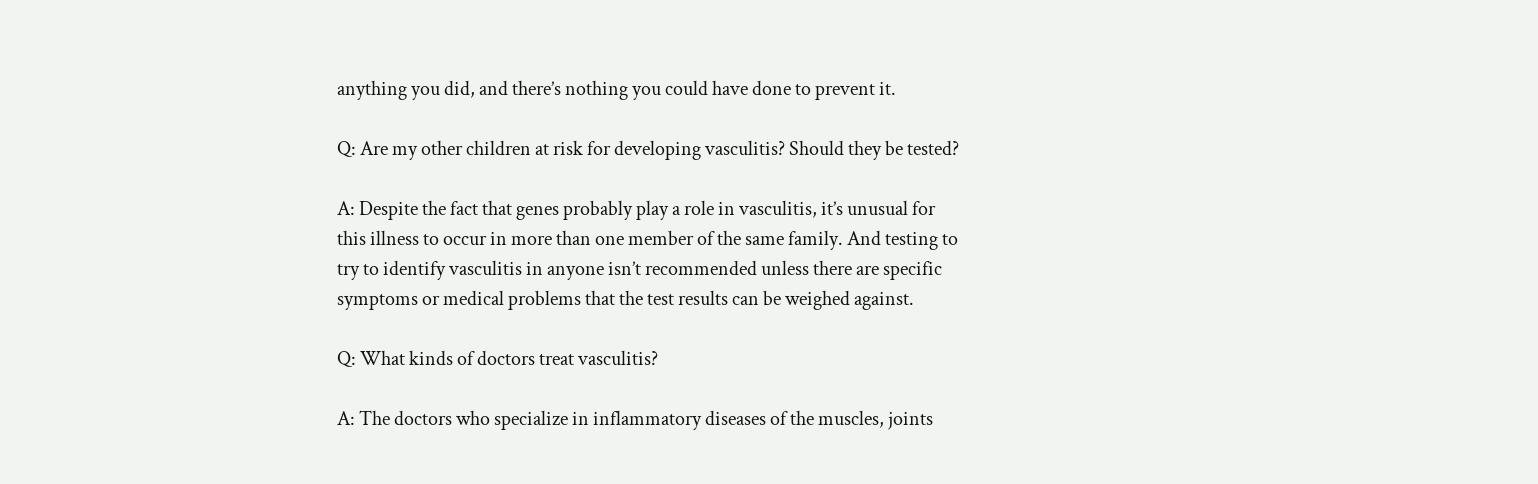anything you did, and there’s nothing you could have done to prevent it.

Q: Are my other children at risk for developing vasculitis? Should they be tested?

A: Despite the fact that genes probably play a role in vasculitis, it’s unusual for this illness to occur in more than one member of the same family. And testing to try to identify vasculitis in anyone isn’t recommended unless there are specific symptoms or medical problems that the test results can be weighed against.

Q: What kinds of doctors treat vasculitis?

A: The doctors who specialize in inflammatory diseases of the muscles, joints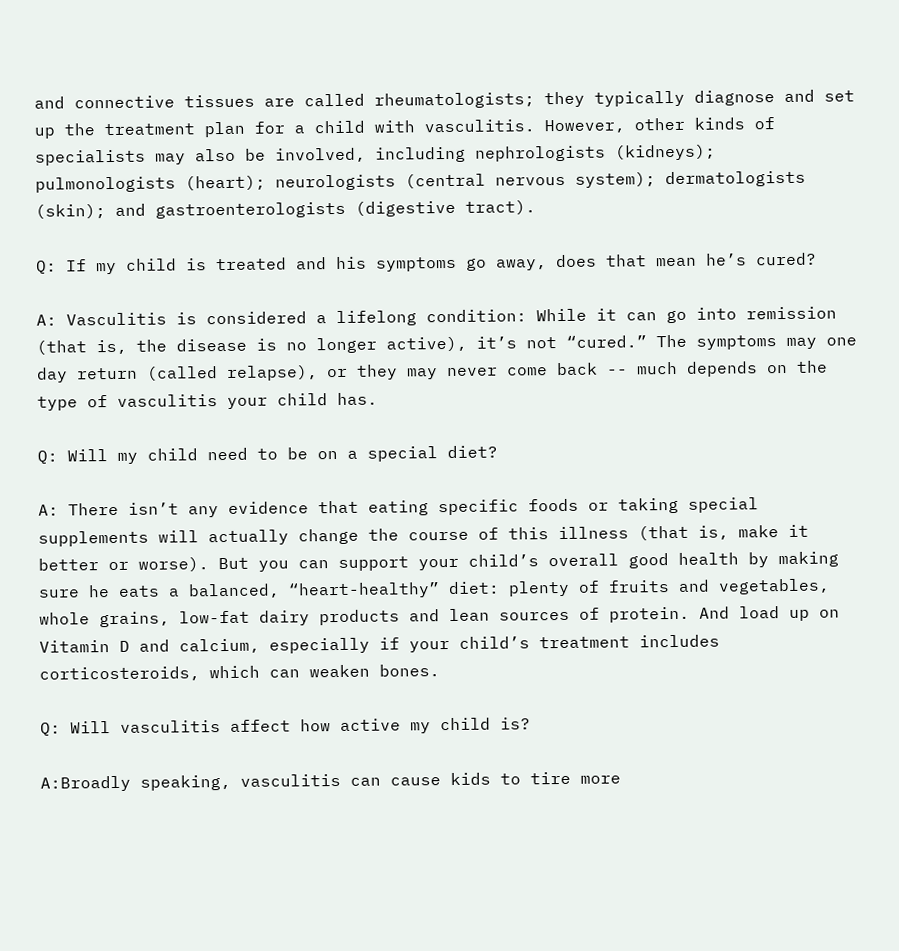and connective tissues are called rheumatologists; they typically diagnose and set up the treatment plan for a child with vasculitis. However, other kinds of specialists may also be involved, including nephrologists (kidneys); pulmonologists (heart); neurologists (central nervous system); dermatologists (skin); and gastroenterologists (digestive tract).

Q: If my child is treated and his symptoms go away, does that mean he’s cured?

A: Vasculitis is considered a lifelong condition: While it can go into remission (that is, the disease is no longer active), it’s not “cured.” The symptoms may one day return (called relapse), or they may never come back -- much depends on the type of vasculitis your child has.

Q: Will my child need to be on a special diet?

A: There isn’t any evidence that eating specific foods or taking special supplements will actually change the course of this illness (that is, make it better or worse). But you can support your child’s overall good health by making sure he eats a balanced, “heart-healthy” diet: plenty of fruits and vegetables, whole grains, low-fat dairy products and lean sources of protein. And load up on Vitamin D and calcium, especially if your child’s treatment includes corticosteroids, which can weaken bones.

Q: Will vasculitis affect how active my child is?

A:Broadly speaking, vasculitis can cause kids to tire more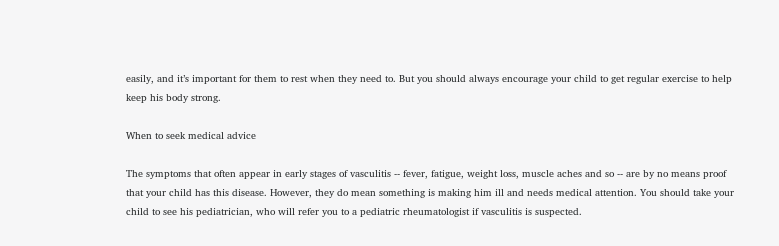easily, and it’s important for them to rest when they need to. But you should always encourage your child to get regular exercise to help keep his body strong.

When to seek medical advice

The symptoms that often appear in early stages of vasculitis -- fever, fatigue, weight loss, muscle aches and so -- are by no means proof that your child has this disease. However, they do mean something is making him ill and needs medical attention. You should take your child to see his pediatrician, who will refer you to a pediatric rheumatologist if vasculitis is suspected.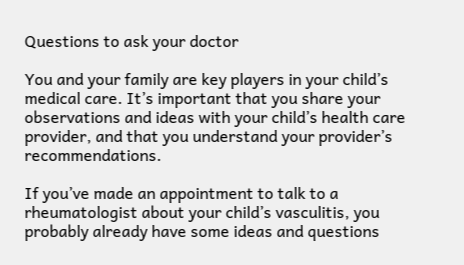Questions to ask your doctor

You and your family are key players in your child’s medical care. It’s important that you share your observations and ideas with your child’s health care provider, and that you understand your provider’s recommendations.

If you’ve made an appointment to talk to a rheumatologist about your child’s vasculitis, you probably already have some ideas and questions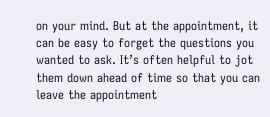on your mind. But at the appointment, it can be easy to forget the questions you wanted to ask. It’s often helpful to jot them down ahead of time so that you can leave the appointment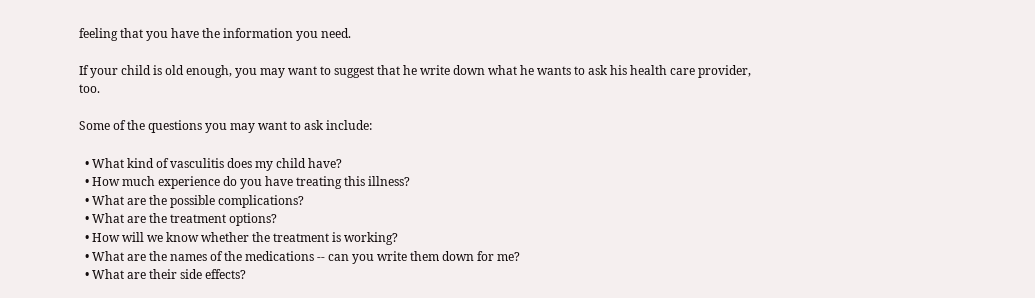feeling that you have the information you need.

If your child is old enough, you may want to suggest that he write down what he wants to ask his health care provider, too.

Some of the questions you may want to ask include:

  • What kind of vasculitis does my child have?
  • How much experience do you have treating this illness?
  • What are the possible complications?
  • What are the treatment options?
  • How will we know whether the treatment is working?
  • What are the names of the medications -- can you write them down for me?
  • What are their side effects?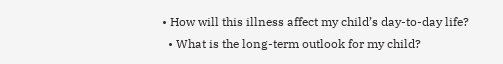• How will this illness affect my child’s day-to-day life?
  • What is the long-term outlook for my child?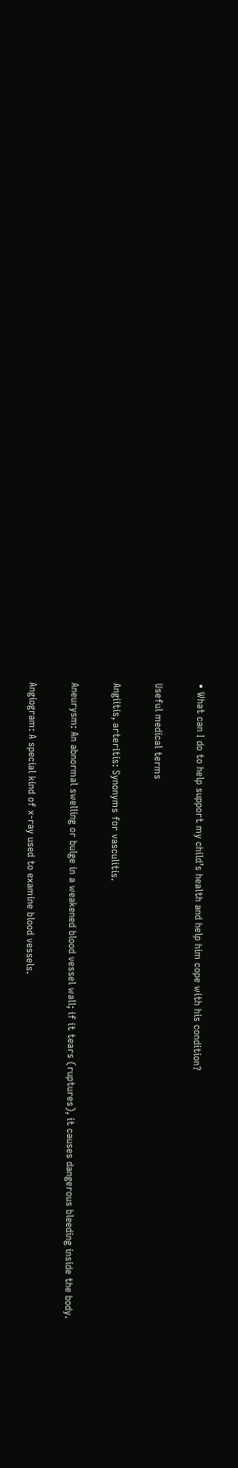• What can I do to help support my child’s health and help him cope with his condition?

Useful medical terms

Angiitis, arteritis: Synonyms for vasculitis.

Aneurysm: An abnormal swelling or bulge in a weakened blood vessel wall; if it tears (ruptures), it causes dangerous bleeding inside the body.

Angiogram: A special kind of x-ray used to examine blood vessels.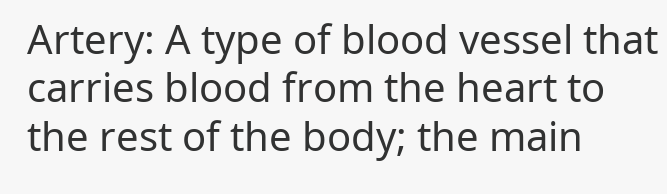Artery: A type of blood vessel that carries blood from the heart to the rest of the body; the main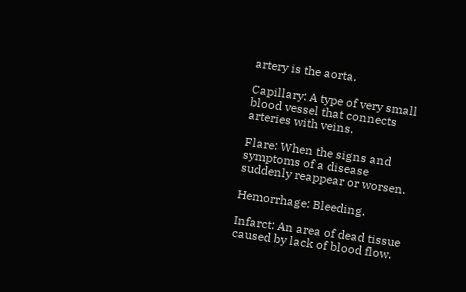artery is the aorta.

Capillary: A type of very small blood vessel that connects arteries with veins.

Flare: When the signs and symptoms of a disease suddenly reappear or worsen.

Hemorrhage: Bleeding.

Infarct: An area of dead tissue caused by lack of blood flow.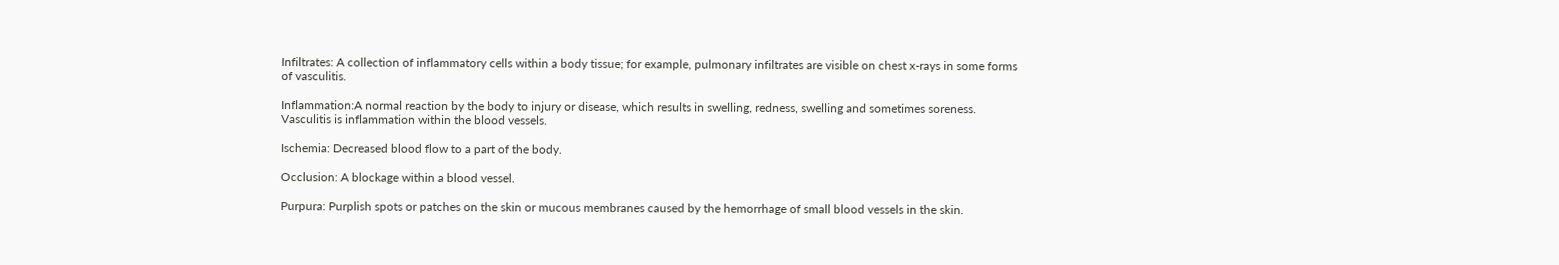Infiltrates: A collection of inflammatory cells within a body tissue; for example, pulmonary infiltrates are visible on chest x-rays in some forms of vasculitis.

Inflammation:A normal reaction by the body to injury or disease, which results in swelling, redness, swelling and sometimes soreness. Vasculitis is inflammation within the blood vessels.

Ischemia: Decreased blood flow to a part of the body.

Occlusion: A blockage within a blood vessel.

Purpura: Purplish spots or patches on the skin or mucous membranes caused by the hemorrhage of small blood vessels in the skin.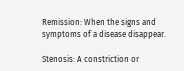Remission: When the signs and symptoms of a disease disappear.

Stenosis: A constriction or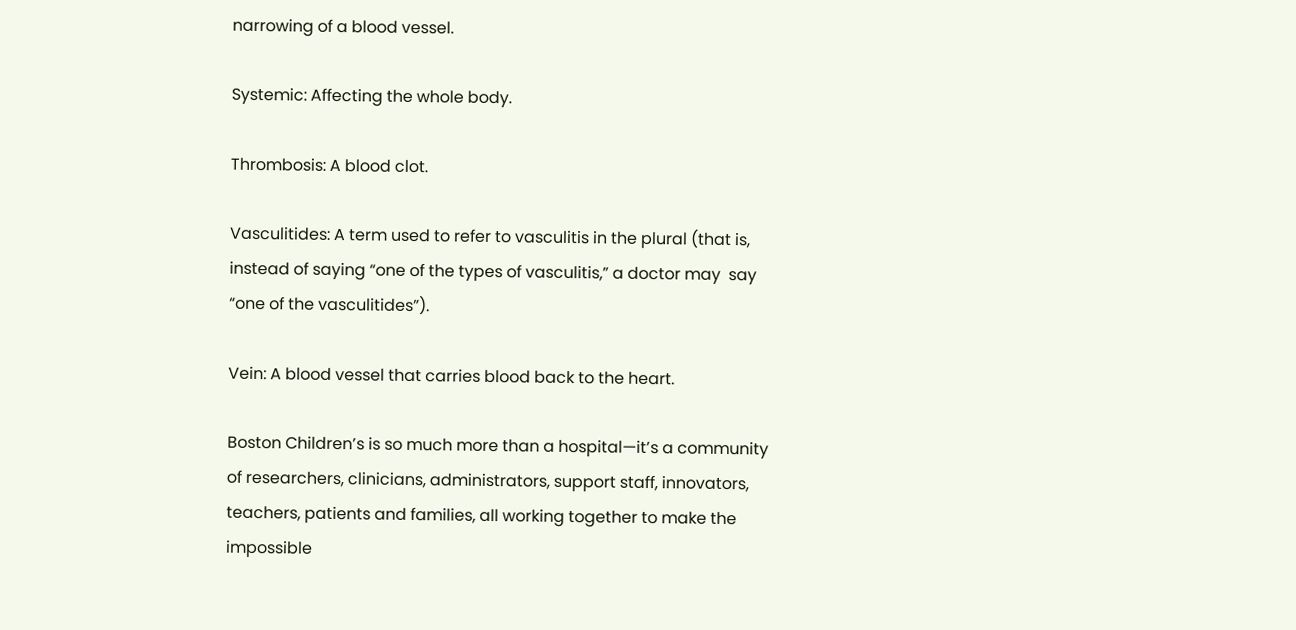narrowing of a blood vessel.

Systemic: Affecting the whole body.

Thrombosis: A blood clot.

Vasculitides: A term used to refer to vasculitis in the plural (that is, instead of saying “one of the types of vasculitis,” a doctor may  say “one of the vasculitides”).

Vein: A blood vessel that carries blood back to the heart.

Boston Children’s is so much more than a hospital—it’s a community of researchers, clinicians, administrators, support staff, innovators, teachers, patients and families, all working together to make the impossible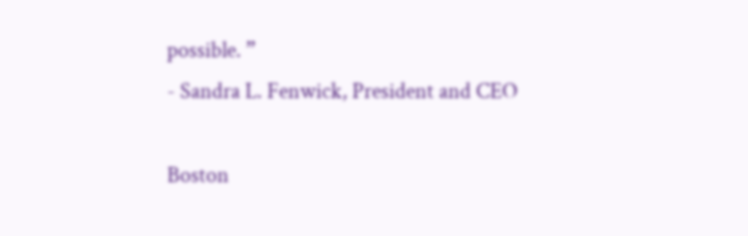possible. ”
- Sandra L. Fenwick, President and CEO

Boston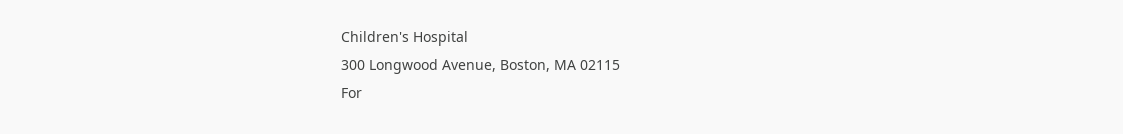Children's Hospital
300 Longwood Avenue, Boston, MA 02115
For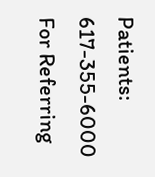Patients: 617-355-6000
For Referring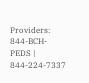Providers: 844-BCH-PEDS | 844-224-7337